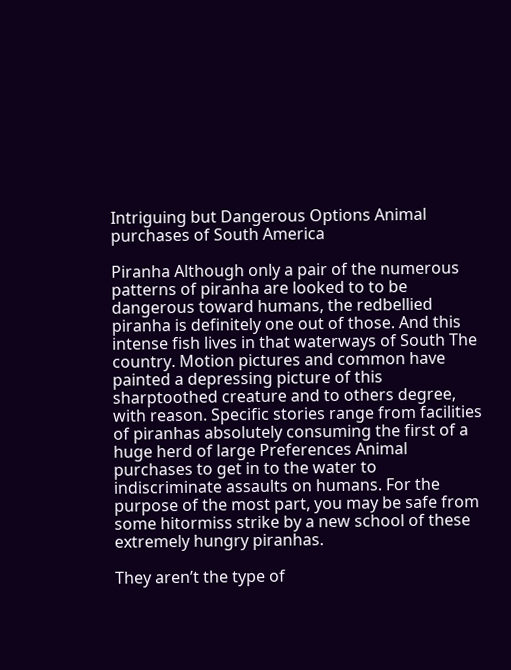Intriguing but Dangerous Options Animal purchases of South America

Piranha Although only a pair of the numerous patterns of piranha are looked to to be dangerous toward humans, the redbellied piranha is definitely one out of those. And this intense fish lives in that waterways of South The country. Motion pictures and common have painted a depressing picture of this sharptoothed creature and to others degree, with reason. Specific stories range from facilities of piranhas absolutely consuming the first of a huge herd of large Preferences Animal purchases to get in to the water to indiscriminate assaults on humans. For the purpose of the most part, you may be safe from some hitormiss strike by a new school of these extremely hungry piranhas.

They aren’t the type of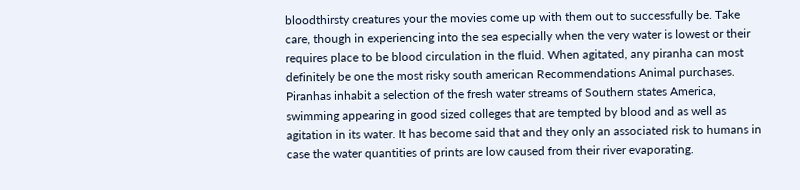bloodthirsty creatures your the movies come up with them out to successfully be. Take care, though in experiencing into the sea especially when the very water is lowest or their requires place to be blood circulation in the fluid. When agitated, any piranha can most definitely be one the most risky south american Recommendations Animal purchases. Piranhas inhabit a selection of the fresh water streams of Southern states America, swimming appearing in good sized colleges that are tempted by blood and as well as agitation in its water. It has become said that and they only an associated risk to humans in case the water quantities of prints are low caused from their river evaporating.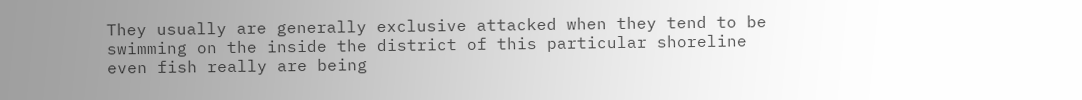They usually are generally exclusive attacked when they tend to be swimming on the inside the district of this particular shoreline even fish really are being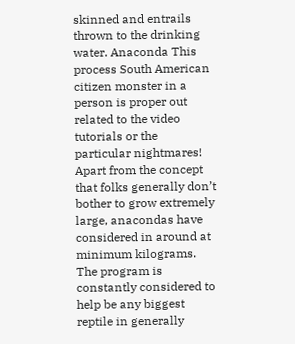skinned and entrails thrown to the drinking water. Anaconda This process South American citizen monster in a person is proper out related to the video tutorials or the particular nightmares! Apart from the concept that folks generally don’t bother to grow extremely large, anacondas have considered in around at minimum kilograms. The program is constantly considered to help be any biggest reptile in generally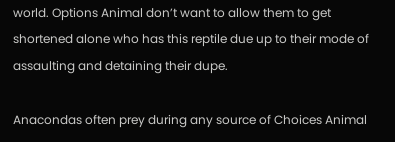world. Options Animal don’t want to allow them to get shortened alone who has this reptile due up to their mode of assaulting and detaining their dupe.

Anacondas often prey during any source of Choices Animal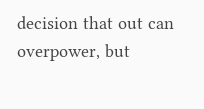decision that out can overpower, but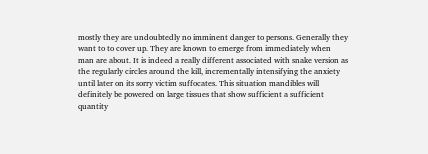mostly they are undoubtedly no imminent danger to persons. Generally they want to to cover up. They are known to emerge from immediately when man are about. It is indeed a really different associated with snake version as the regularly circles around the kill, incrementally intensifying the anxiety until later on its sorry victim suffocates. This situation mandibles will definitely be powered on large tissues that show sufficient a sufficient quantity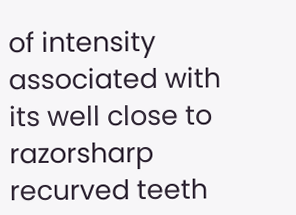of intensity associated with its well close to razorsharp recurved teeth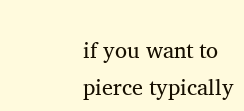if you want to pierce typically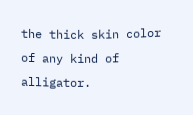the thick skin color of any kind of alligator.